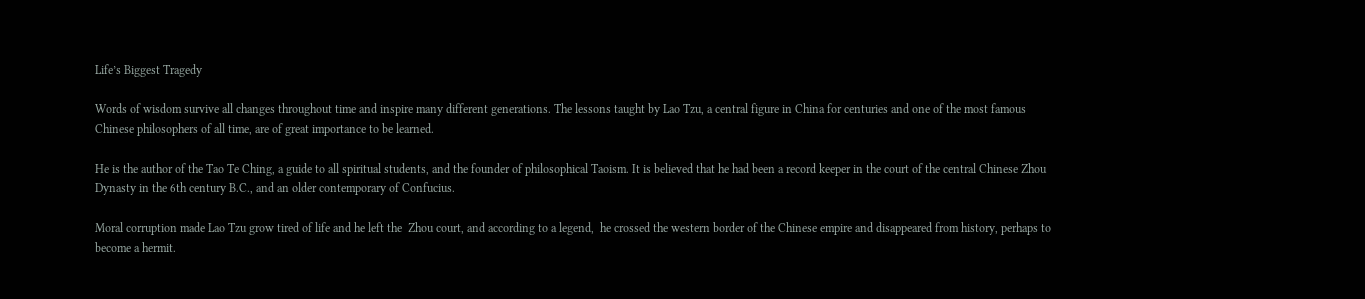Life’s Biggest Tragedy

Words of wisdom survive all changes throughout time and inspire many different generations. The lessons taught by Lao Tzu, a central figure in China for centuries and one of the most famous Chinese philosophers of all time, are of great importance to be learned.

He is the author of the Tao Te Ching, a guide to all spiritual students, and the founder of philosophical Taoism. It is believed that he had been a record keeper in the court of the central Chinese Zhou Dynasty in the 6th century B.C., and an older contemporary of Confucius.

Moral corruption made Lao Tzu grow tired of life and he left the  Zhou court, and according to a legend,  he crossed the western border of the Chinese empire and disappeared from history, perhaps to become a hermit.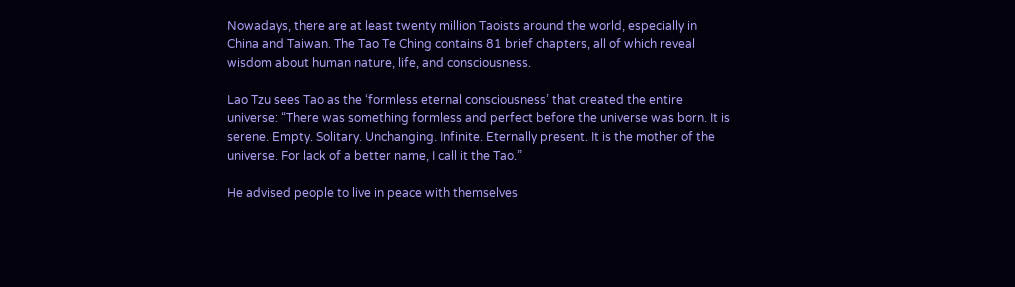Nowadays, there are at least twenty million Taoists around the world, especially in China and Taiwan. The Tao Te Ching contains 81 brief chapters, all of which reveal wisdom about human nature, life, and consciousness.

Lao Tzu sees Tao as the ‘formless eternal consciousness’ that created the entire universe: “There was something formless and perfect before the universe was born. It is serene. Empty. Solitary. Unchanging. Infinite. Eternally present. It is the mother of the universe. For lack of a better name, I call it the Tao.”

He advised people to live in peace with themselves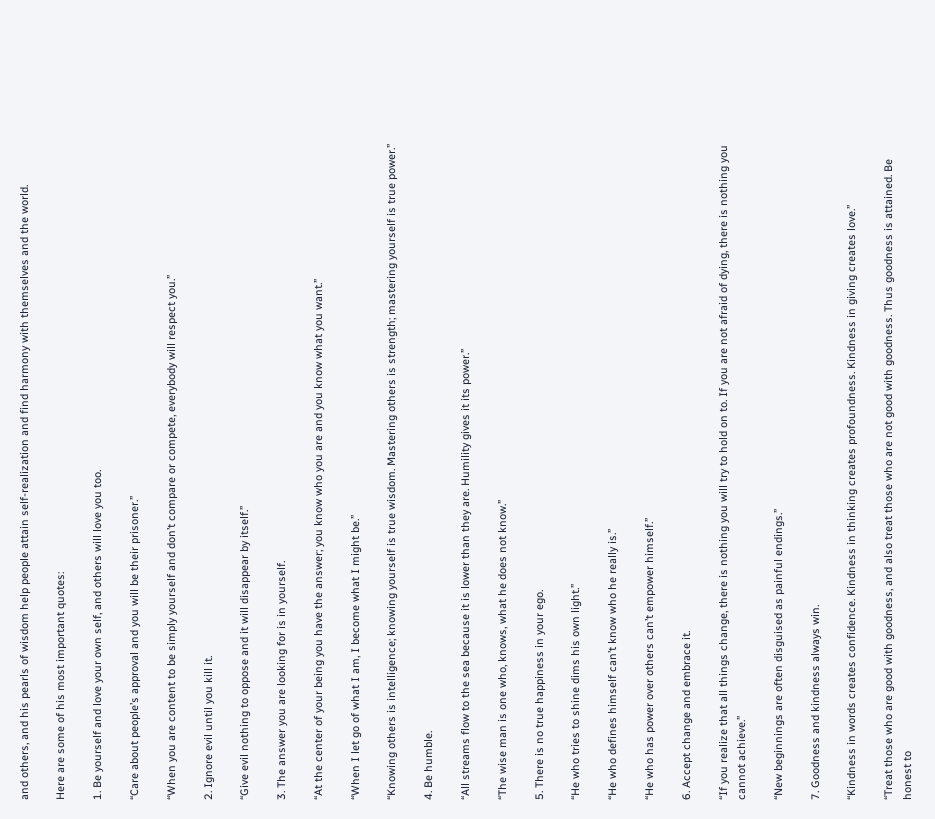and others, and his pearls of wisdom help people attain self-realization and find harmony with themselves and the world.

Here are some of his most important quotes:

1. Be yourself and love your own self, and others will love you too.

“Care about people’s approval and you will be their prisoner.”

“When you are content to be simply yourself and don’t compare or compete, everybody will respect you.”

2. Ignore evil until you kill it.

“Give evil nothing to oppose and it will disappear by itself.”

3. The answer you are looking for is in yourself.

“At the center of your being you have the answer; you know who you are and you know what you want.”

“When I let go of what I am, I become what I might be.”

“Knowing others is intelligence; knowing yourself is true wisdom. Mastering others is strength; mastering yourself is true power.”

4. Be humble.

“All streams flow to the sea because it is lower than they are. Humility gives it its power.”

“The wise man is one who, knows, what he does not know.”

5. There is no true happiness in your ego.

“He who tries to shine dims his own light.”

“He who defines himself can’t know who he really is.”

“He who has power over others can’t empower himself.”

6. Accept change and embrace it.

“If you realize that all things change, there is nothing you will try to hold on to. If you are not afraid of dying, there is nothing you cannot achieve.”

“New beginnings are often disguised as painful endings.”

7. Goodness and kindness always win.

“Kindness in words creates confidence. Kindness in thinking creates profoundness. Kindness in giving creates love.”

“Treat those who are good with goodness, and also treat those who are not good with goodness. Thus goodness is attained. Be honest to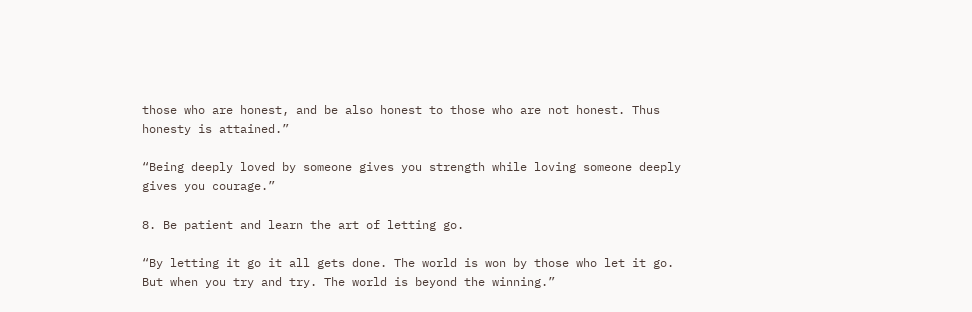those who are honest, and be also honest to those who are not honest. Thus honesty is attained.”

“Being deeply loved by someone gives you strength while loving someone deeply gives you courage.”

8. Be patient and learn the art of letting go.

“By letting it go it all gets done. The world is won by those who let it go. But when you try and try. The world is beyond the winning.”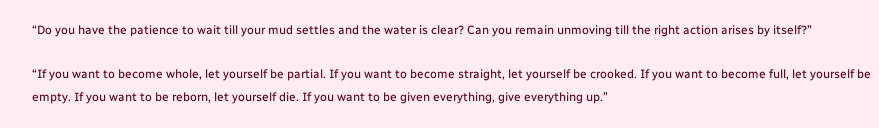“Do you have the patience to wait till your mud settles and the water is clear? Can you remain unmoving till the right action arises by itself?”

“If you want to become whole, let yourself be partial. If you want to become straight, let yourself be crooked. If you want to become full, let yourself be empty. If you want to be reborn, let yourself die. If you want to be given everything, give everything up.”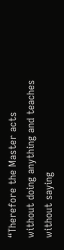“Therefore the Master acts without doing anything and teaches without saying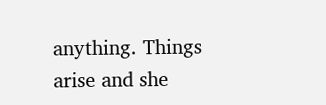anything. Things arise and she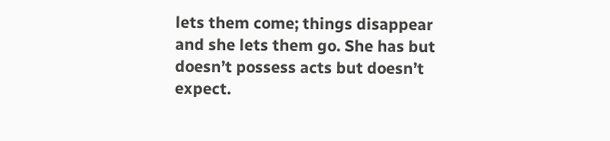lets them come; things disappear and she lets them go. She has but doesn’t possess acts but doesn’t expect.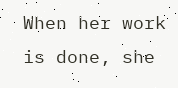When her work is done, she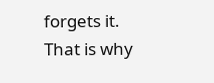forgets it. That is why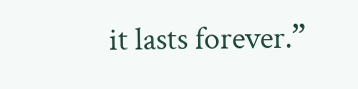it lasts forever.”